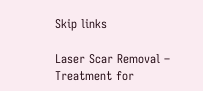Skip links

Laser Scar Removal – Treatment for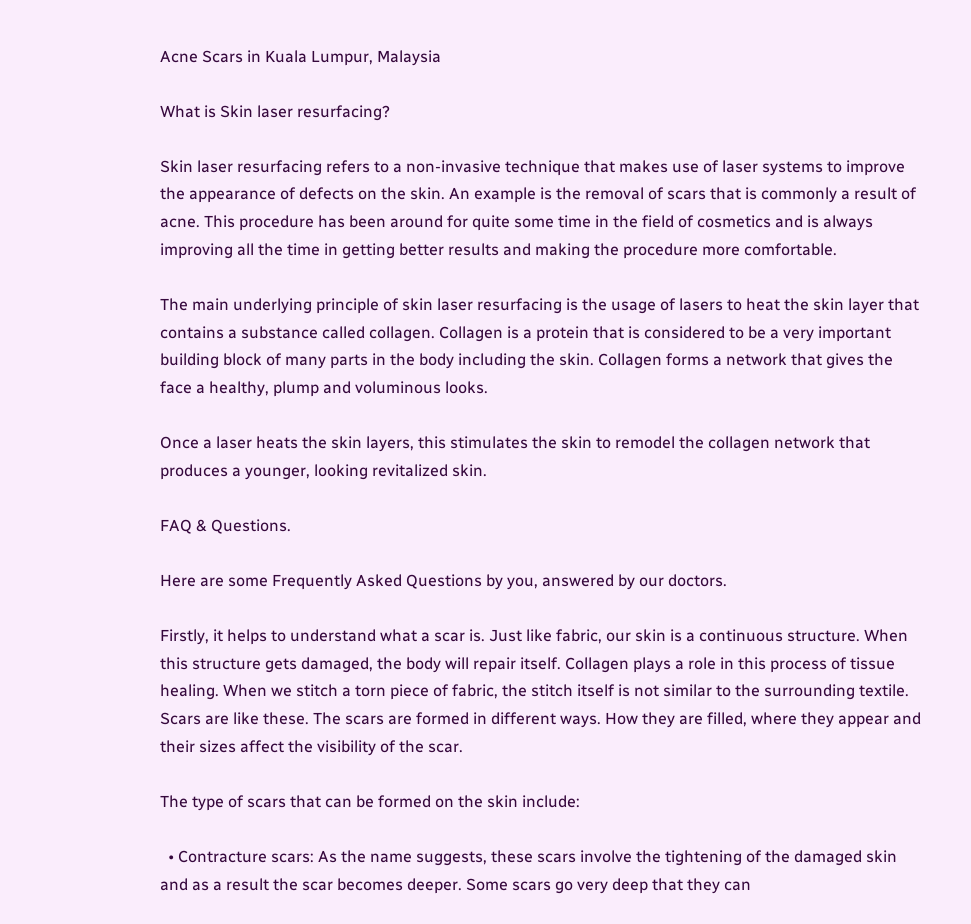Acne Scars in Kuala Lumpur, Malaysia

What is Skin laser resurfacing?

Skin laser resurfacing refers to a non-invasive technique that makes use of laser systems to improve the appearance of defects on the skin. An example is the removal of scars that is commonly a result of acne. This procedure has been around for quite some time in the field of cosmetics and is always improving all the time in getting better results and making the procedure more comfortable.

The main underlying principle of skin laser resurfacing is the usage of lasers to heat the skin layer that contains a substance called collagen. Collagen is a protein that is considered to be a very important building block of many parts in the body including the skin. Collagen forms a network that gives the face a healthy, plump and voluminous looks.

Once a laser heats the skin layers, this stimulates the skin to remodel the collagen network that produces a younger, looking revitalized skin.

FAQ & Questions.

Here are some Frequently Asked Questions by you, answered by our doctors.

Firstly, it helps to understand what a scar is. Just like fabric, our skin is a continuous structure. When this structure gets damaged, the body will repair itself. Collagen plays a role in this process of tissue healing. When we stitch a torn piece of fabric, the stitch itself is not similar to the surrounding textile. Scars are like these. The scars are formed in different ways. How they are filled, where they appear and their sizes affect the visibility of the scar.

The type of scars that can be formed on the skin include:

  • Contracture scars: As the name suggests, these scars involve the tightening of the damaged skin and as a result the scar becomes deeper. Some scars go very deep that they can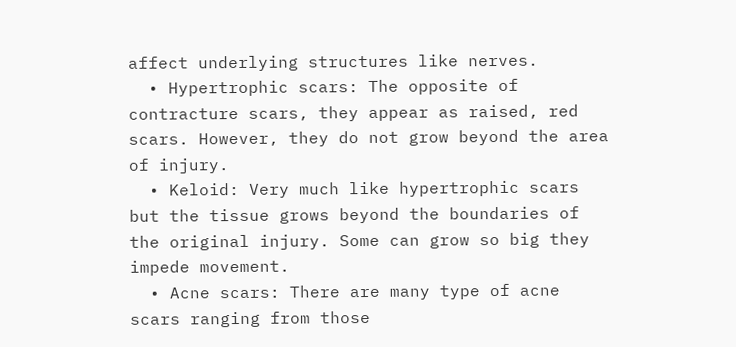affect underlying structures like nerves.
  • Hypertrophic scars: The opposite of contracture scars, they appear as raised, red scars. However, they do not grow beyond the area of injury.
  • Keloid: Very much like hypertrophic scars but the tissue grows beyond the boundaries of the original injury. Some can grow so big they impede movement.
  • Acne scars: There are many type of acne scars ranging from those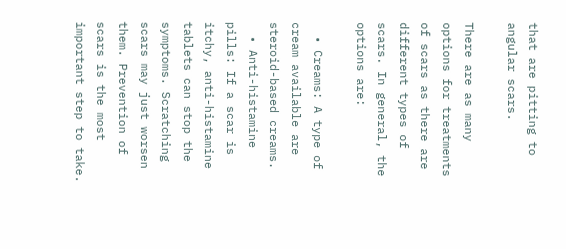that are pitting to angular scars.

There are as many options for treatments of scars as there are different types of scars. In general, the options are:

  • Creams: A type of cream available are steroid-based creams.
  • Anti-histamine pills: If a scar is itchy, anti-histamine tablets can stop the symptoms. Scratching scars may just worsen them. Prevention of scars is the most important step to take.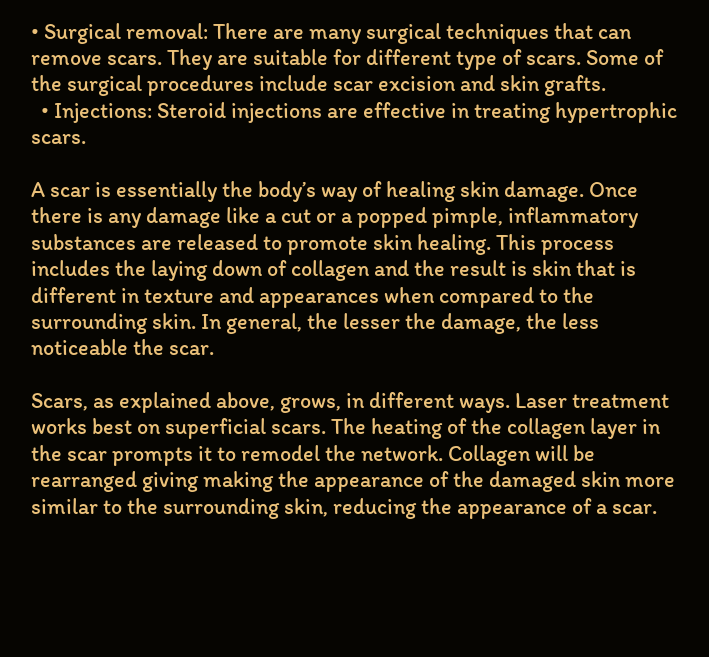• Surgical removal: There are many surgical techniques that can remove scars. They are suitable for different type of scars. Some of the surgical procedures include scar excision and skin grafts.
  • Injections: Steroid injections are effective in treating hypertrophic scars.

A scar is essentially the body’s way of healing skin damage. Once there is any damage like a cut or a popped pimple, inflammatory substances are released to promote skin healing. This process includes the laying down of collagen and the result is skin that is different in texture and appearances when compared to the surrounding skin. In general, the lesser the damage, the less noticeable the scar.

Scars, as explained above, grows, in different ways. Laser treatment works best on superficial scars. The heating of the collagen layer in the scar prompts it to remodel the network. Collagen will be rearranged giving making the appearance of the damaged skin more similar to the surrounding skin, reducing the appearance of a scar.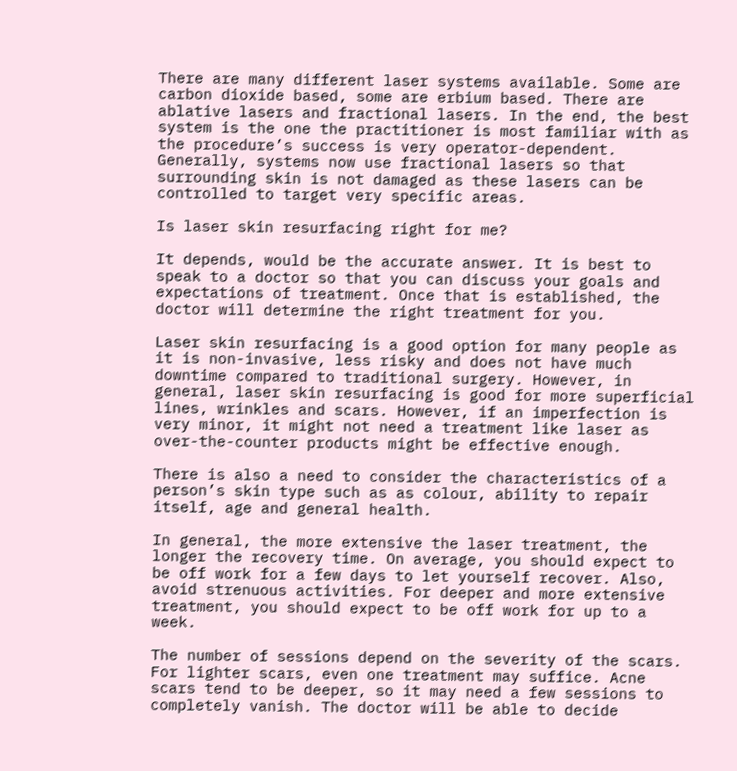There are many different laser systems available. Some are carbon dioxide based, some are erbium based. There are ablative lasers and fractional lasers. In the end, the best system is the one the practitioner is most familiar with as the procedure’s success is very operator-dependent. Generally, systems now use fractional lasers so that surrounding skin is not damaged as these lasers can be controlled to target very specific areas.

Is laser skin resurfacing right for me?

It depends, would be the accurate answer. It is best to speak to a doctor so that you can discuss your goals and expectations of treatment. Once that is established, the doctor will determine the right treatment for you.

Laser skin resurfacing is a good option for many people as it is non-invasive, less risky and does not have much downtime compared to traditional surgery. However, in general, laser skin resurfacing is good for more superficial lines, wrinkles and scars. However, if an imperfection is very minor, it might not need a treatment like laser as over-the-counter products might be effective enough.

There is also a need to consider the characteristics of a person’s skin type such as as colour, ability to repair itself, age and general health.

In general, the more extensive the laser treatment, the longer the recovery time. On average, you should expect to be off work for a few days to let yourself recover. Also, avoid strenuous activities. For deeper and more extensive treatment, you should expect to be off work for up to a week.

The number of sessions depend on the severity of the scars. For lighter scars, even one treatment may suffice. Acne scars tend to be deeper, so it may need a few sessions to completely vanish. The doctor will be able to decide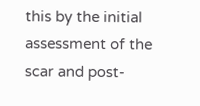this by the initial assessment of the scar and post-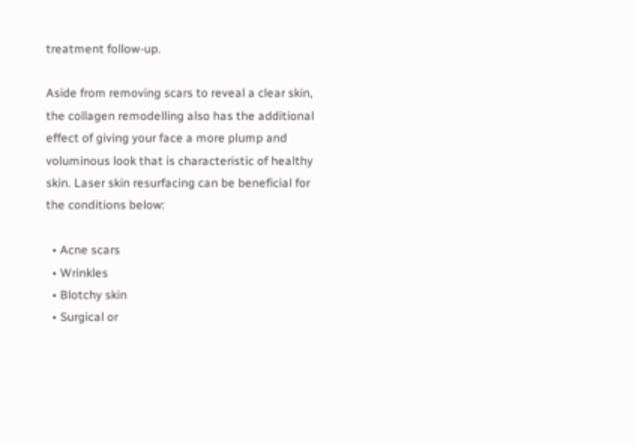treatment follow-up.

Aside from removing scars to reveal a clear skin, the collagen remodelling also has the additional effect of giving your face a more plump and voluminous look that is characteristic of healthy skin. Laser skin resurfacing can be beneficial for the conditions below:

  • Acne scars
  • Wrinkles
  • Blotchy skin
  • Surgical or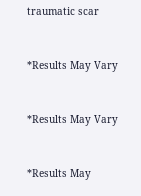traumatic scar


*Results May Vary


*Results May Vary


*Results May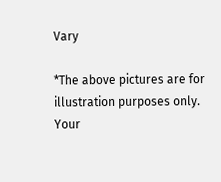Vary

*The above pictures are for illustration purposes only. Your